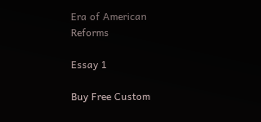Era of American Reforms

Essay 1

Buy Free Custom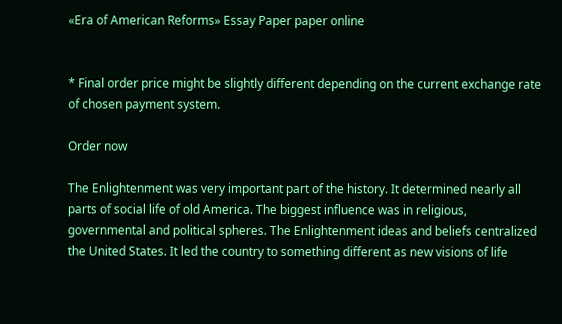«Era of American Reforms» Essay Paper paper online


* Final order price might be slightly different depending on the current exchange rate of chosen payment system.

Order now

The Enlightenment was very important part of the history. It determined nearly all parts of social life of old America. The biggest influence was in religious, governmental and political spheres. The Enlightenment ideas and beliefs centralized the United States. It led the country to something different as new visions of life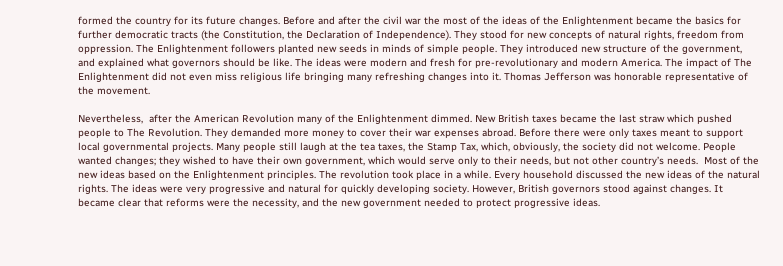formed the country for its future changes. Before and after the civil war the most of the ideas of the Enlightenment became the basics for further democratic tracts (the Constitution, the Declaration of Independence). They stood for new concepts of natural rights, freedom from oppression. The Enlightenment followers planted new seeds in minds of simple people. They introduced new structure of the government, and explained what governors should be like. The ideas were modern and fresh for pre-revolutionary and modern America. The impact of The Enlightenment did not even miss religious life bringing many refreshing changes into it. Thomas Jefferson was honorable representative of the movement.

Nevertheless,  after the American Revolution many of the Enlightenment dimmed. New British taxes became the last straw which pushed people to The Revolution. They demanded more money to cover their war expenses abroad. Before there were only taxes meant to support local governmental projects. Many people still laugh at the tea taxes, the Stamp Tax, which, obviously, the society did not welcome. People wanted changes; they wished to have their own government, which would serve only to their needs, but not other country’s needs.  Most of the new ideas based on the Enlightenment principles. The revolution took place in a while. Every household discussed the new ideas of the natural rights. The ideas were very progressive and natural for quickly developing society. However, British governors stood against changes. It became clear that reforms were the necessity, and the new government needed to protect progressive ideas.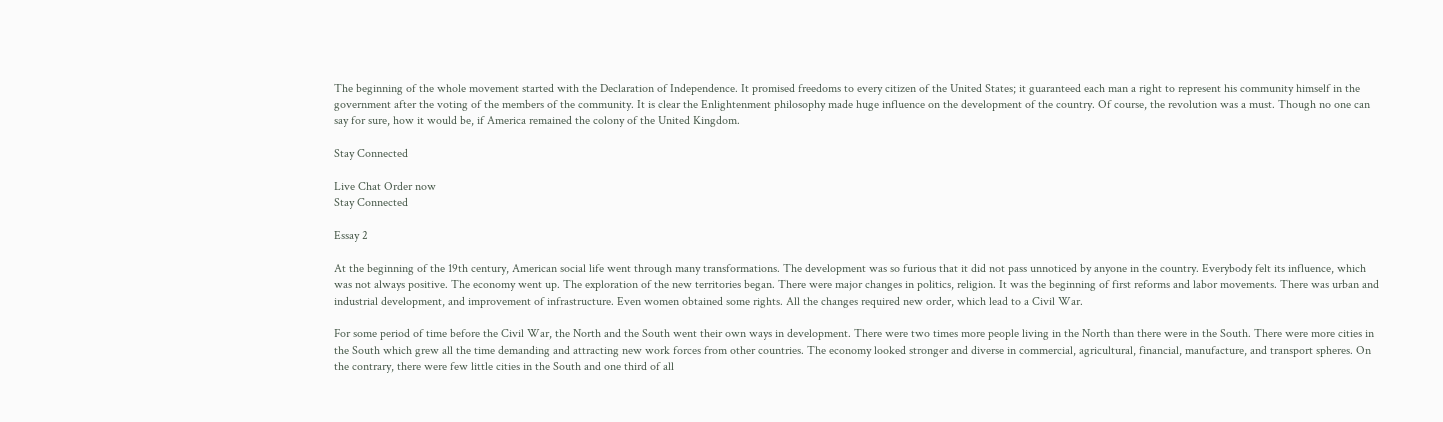The beginning of the whole movement started with the Declaration of Independence. It promised freedoms to every citizen of the United States; it guaranteed each man a right to represent his community himself in the government after the voting of the members of the community. It is clear the Enlightenment philosophy made huge influence on the development of the country. Of course, the revolution was a must. Though no one can say for sure, how it would be, if America remained the colony of the United Kingdom.

Stay Connected

Live Chat Order now
Stay Connected

Essay 2

At the beginning of the 19th century, American social life went through many transformations. The development was so furious that it did not pass unnoticed by anyone in the country. Everybody felt its influence, which was not always positive. The economy went up. The exploration of the new territories began. There were major changes in politics, religion. It was the beginning of first reforms and labor movements. There was urban and industrial development, and improvement of infrastructure. Even women obtained some rights. All the changes required new order, which lead to a Civil War.

For some period of time before the Civil War, the North and the South went their own ways in development. There were two times more people living in the North than there were in the South. There were more cities in the South which grew all the time demanding and attracting new work forces from other countries. The economy looked stronger and diverse in commercial, agricultural, financial, manufacture, and transport spheres. On the contrary, there were few little cities in the South and one third of all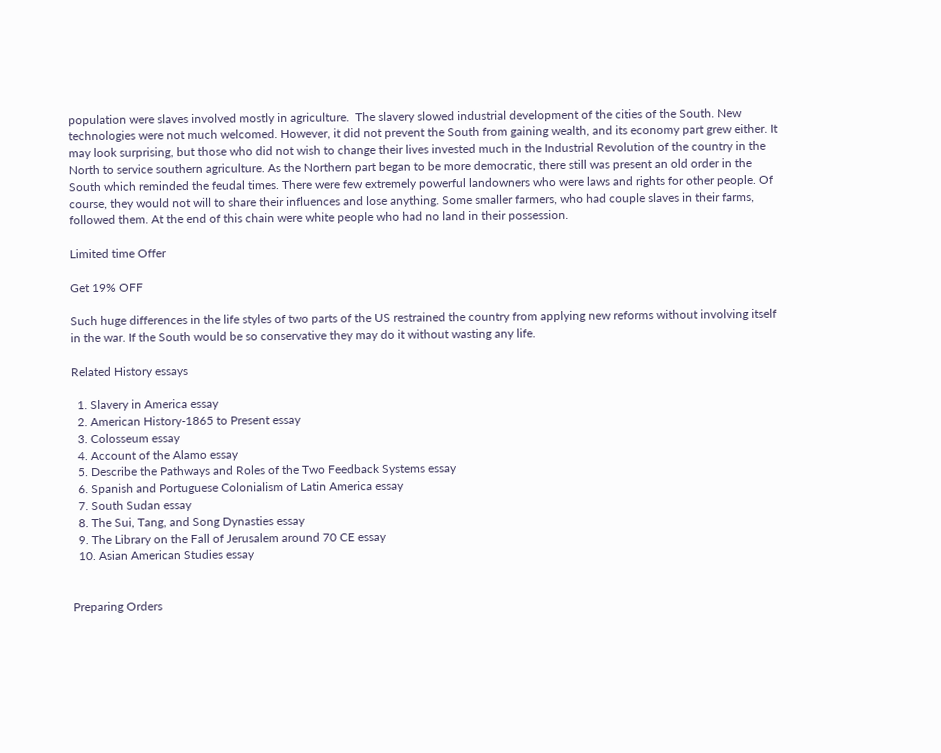population were slaves involved mostly in agriculture.  The slavery slowed industrial development of the cities of the South. New technologies were not much welcomed. However, it did not prevent the South from gaining wealth, and its economy part grew either. It may look surprising, but those who did not wish to change their lives invested much in the Industrial Revolution of the country in the North to service southern agriculture. As the Northern part began to be more democratic, there still was present an old order in the South which reminded the feudal times. There were few extremely powerful landowners who were laws and rights for other people. Of course, they would not will to share their influences and lose anything. Some smaller farmers, who had couple slaves in their farms, followed them. At the end of this chain were white people who had no land in their possession.

Limited time Offer

Get 19% OFF

Such huge differences in the life styles of two parts of the US restrained the country from applying new reforms without involving itself in the war. If the South would be so conservative they may do it without wasting any life.

Related History essays

  1. Slavery in America essay
  2. American History-1865 to Present essay
  3. Colosseum essay
  4. Account of the Alamo essay
  5. Describe the Pathways and Roles of the Two Feedback Systems essay
  6. Spanish and Portuguese Colonialism of Latin America essay
  7. South Sudan essay
  8. The Sui, Tang, and Song Dynasties essay
  9. The Library on the Fall of Jerusalem around 70 CE essay
  10. Asian American Studies essay


Preparing Orders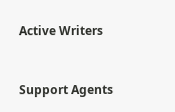Active Writers


Support Agents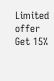Limited offer
Get 15%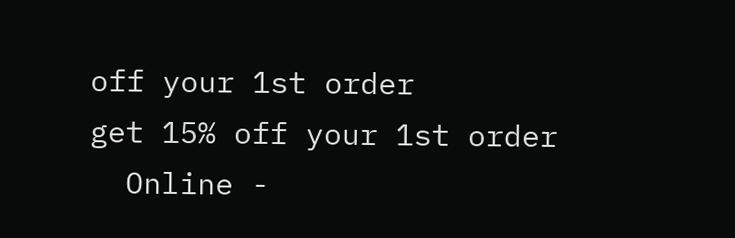off your 1st order
get 15% off your 1st order
  Online -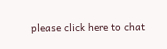please click here to chat